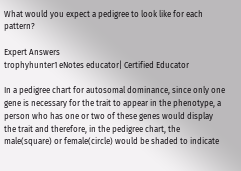What would you expect a pedigree to look like for each pattern?

Expert Answers
trophyhunter1 eNotes educator| Certified Educator

In a pedigree chart for autosomal dominance, since only one gene is necessary for the trait to appear in the phenotype, a person who has one or two of these genes would display the trait and therefore, in the pedigree chart, the male(square) or female(circle) would be shaded to indicate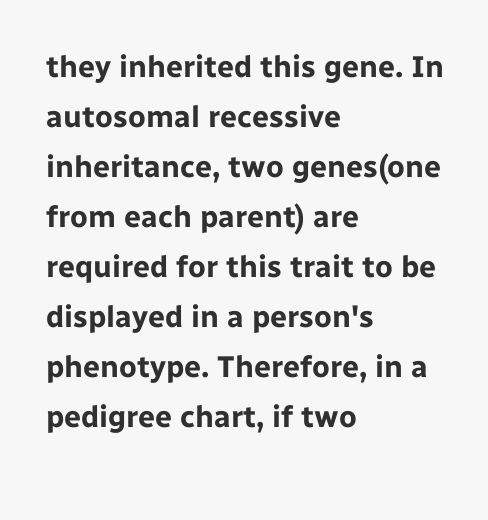they inherited this gene. In autosomal recessive inheritance, two genes(one from each parent) are required for this trait to be displayed in a person's phenotype. Therefore, in a pedigree chart, if two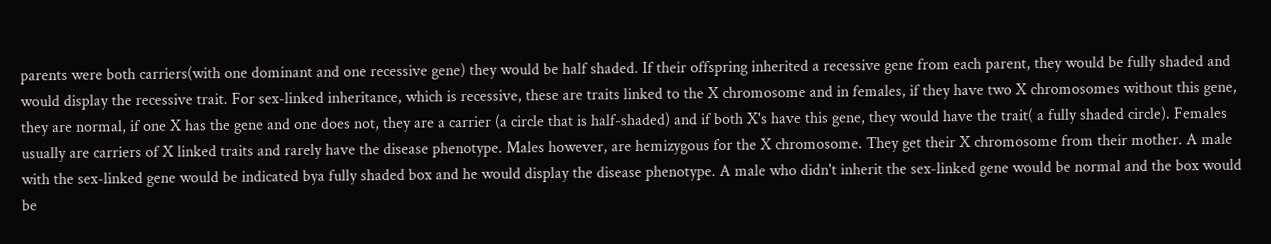parents were both carriers(with one dominant and one recessive gene) they would be half shaded. If their offspring inherited a recessive gene from each parent, they would be fully shaded and would display the recessive trait. For sex-linked inheritance, which is recessive, these are traits linked to the X chromosome and in females, if they have two X chromosomes without this gene, they are normal, if one X has the gene and one does not, they are a carrier (a circle that is half-shaded) and if both X's have this gene, they would have the trait( a fully shaded circle). Females usually are carriers of X linked traits and rarely have the disease phenotype. Males however, are hemizygous for the X chromosome. They get their X chromosome from their mother. A male with the sex-linked gene would be indicated bya fully shaded box and he would display the disease phenotype. A male who didn't inherit the sex-linked gene would be normal and the box would be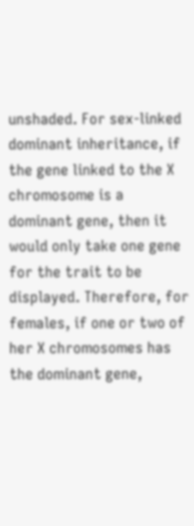unshaded. For sex-linked dominant inheritance, if the gene linked to the X chromosome is a dominant gene, then it would only take one gene for the trait to be displayed. Therefore, for females, if one or two of her X chromosomes has the dominant gene,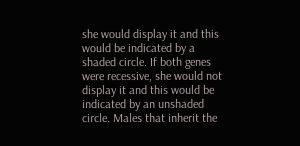she would display it and this would be indicated by a shaded circle. If both genes were recessive, she would not display it and this would be indicated by an unshaded circle. Males that inherit the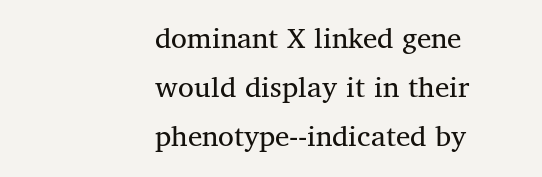dominant X linked gene would display it in their phenotype--indicated by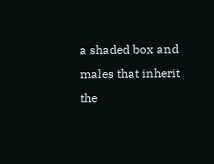a shaded box and males that inherit the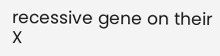recessive gene on their X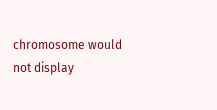chromosome would not display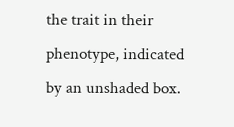the trait in their phenotype, indicated by an unshaded box.